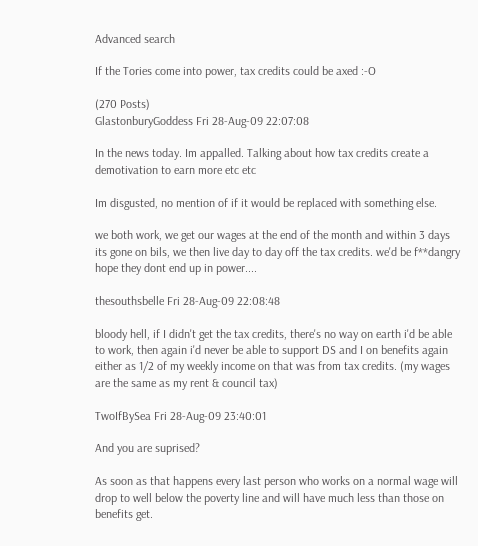Advanced search

If the Tories come into power, tax credits could be axed :-O

(270 Posts)
GlastonburyGoddess Fri 28-Aug-09 22:07:08

In the news today. Im appalled. Talking about how tax credits create a demotivation to earn more etc etc

Im disgusted, no mention of if it would be replaced with something else.

we both work, we get our wages at the end of the month and within 3 days its gone on bils, we then live day to day off the tax credits. we'd be f**dangry hope they dont end up in power....

thesouthsbelle Fri 28-Aug-09 22:08:48

bloody hell, if I didn't get the tax credits, there's no way on earth i'd be able to work, then again i'd never be able to support DS and I on benefits again either as 1/2 of my weekly income on that was from tax credits. (my wages are the same as my rent & council tax)

TwoIfBySea Fri 28-Aug-09 23:40:01

And you are suprised?

As soon as that happens every last person who works on a normal wage will drop to well below the poverty line and will have much less than those on benefits get.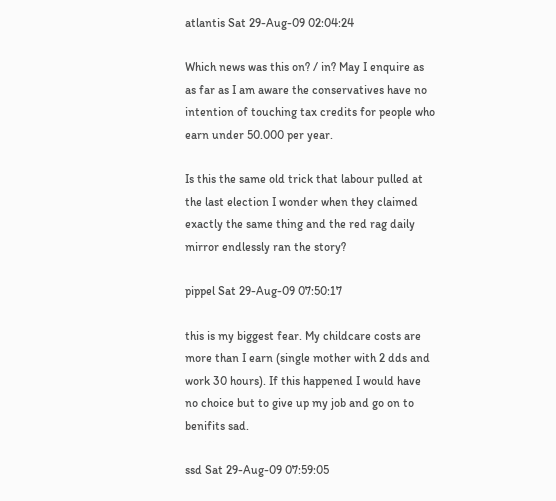atlantis Sat 29-Aug-09 02:04:24

Which news was this on? / in? May I enquire as as far as I am aware the conservatives have no intention of touching tax credits for people who earn under 50.000 per year.

Is this the same old trick that labour pulled at the last election I wonder when they claimed exactly the same thing and the red rag daily mirror endlessly ran the story?

pippel Sat 29-Aug-09 07:50:17

this is my biggest fear. My childcare costs are more than I earn (single mother with 2 dds and work 30 hours). If this happened I would have no choice but to give up my job and go on to benifits sad.

ssd Sat 29-Aug-09 07:59:05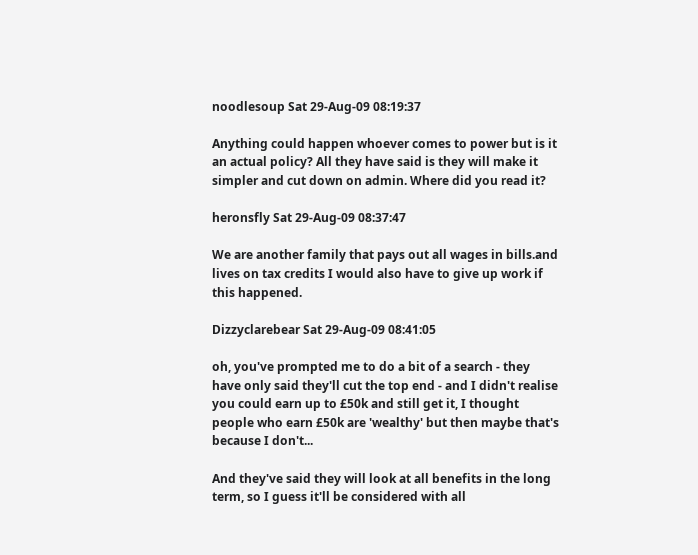noodlesoup Sat 29-Aug-09 08:19:37

Anything could happen whoever comes to power but is it an actual policy? All they have said is they will make it simpler and cut down on admin. Where did you read it?

heronsfly Sat 29-Aug-09 08:37:47

We are another family that pays out all wages in bills.and lives on tax credits I would also have to give up work if this happened.

Dizzyclarebear Sat 29-Aug-09 08:41:05

oh, you've prompted me to do a bit of a search - they have only said they'll cut the top end - and I didn't realise you could earn up to £50k and still get it, I thought people who earn £50k are 'wealthy' but then maybe that's because I don't...

And they've said they will look at all benefits in the long term, so I guess it'll be considered with all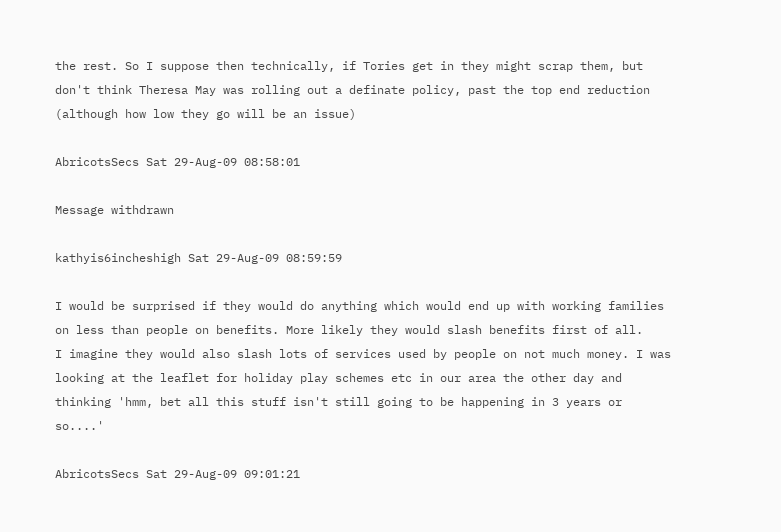the rest. So I suppose then technically, if Tories get in they might scrap them, but don't think Theresa May was rolling out a definate policy, past the top end reduction (although how low they go will be an issue)

AbricotsSecs Sat 29-Aug-09 08:58:01

Message withdrawn

kathyis6incheshigh Sat 29-Aug-09 08:59:59

I would be surprised if they would do anything which would end up with working families on less than people on benefits. More likely they would slash benefits first of all.
I imagine they would also slash lots of services used by people on not much money. I was looking at the leaflet for holiday play schemes etc in our area the other day and thinking 'hmm, bet all this stuff isn't still going to be happening in 3 years or so....'

AbricotsSecs Sat 29-Aug-09 09:01:21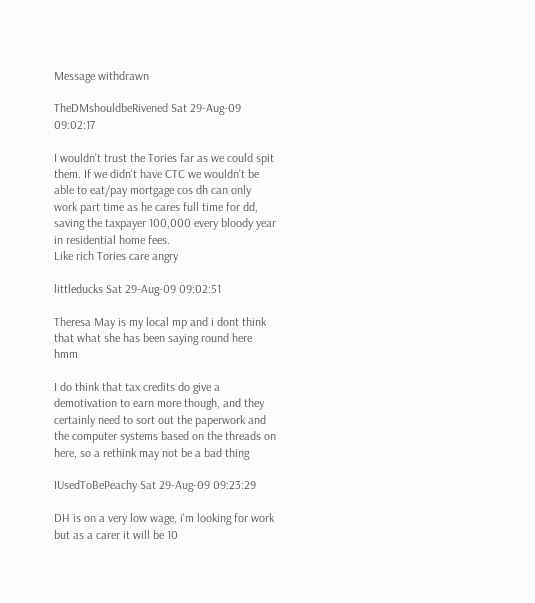Message withdrawn

TheDMshouldbeRivened Sat 29-Aug-09 09:02:17

I wouldn't trust the Tories far as we could spit them. If we didn't have CTC we wouldn't be able to eat/pay mortgage cos dh can only work part time as he cares full time for dd, saving the taxpayer 100,000 every bloody year in residential home fees.
Like rich Tories care angry

littleducks Sat 29-Aug-09 09:02:51

Theresa May is my local mp and i dont think that what she has been saying round here hmm

I do think that tax credits do give a demotivation to earn more though, and they certainly need to sort out the paperwork and the computer systems based on the threads on here, so a rethink may not be a bad thing

IUsedToBePeachy Sat 29-Aug-09 09:23:29

DH is on a very low wage, i'm looking for work but as a carer it will be 10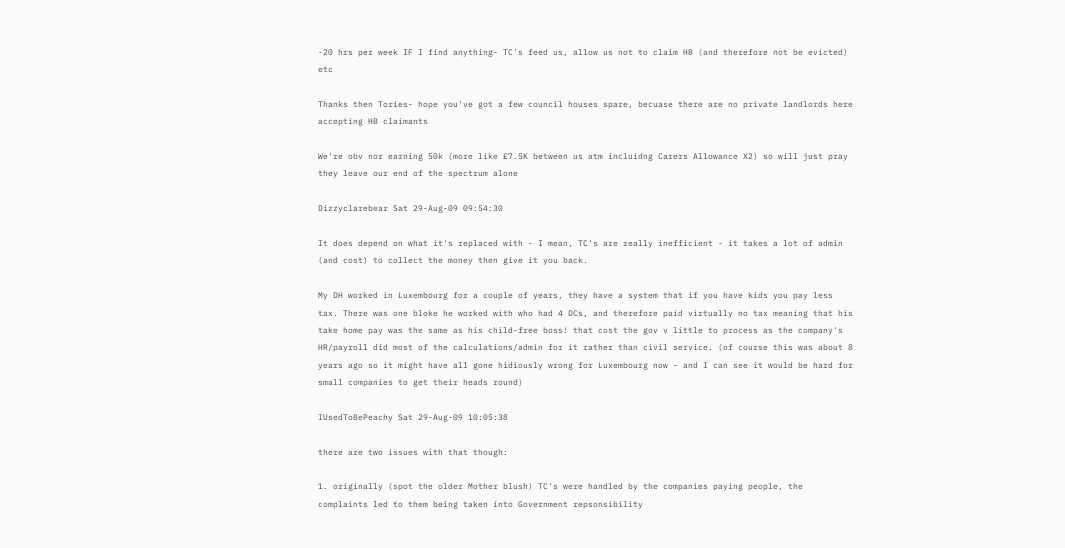-20 hrs per week IF I find anything- TC's feed us, allow us not to claim HB (and therefore not be evicted) etc

Thanks then Tories- hope you've got a few council houses spare, becuase there are no private landlords here accepting HB claimants

We're obv nor earning 50k (more like £7.5K between us atm incluidng Carers Allowance X2) so will just pray they leave our end of the spectrum alone

Dizzyclarebear Sat 29-Aug-09 09:54:30

It does depend on what it's replaced with - I mean, TC's are really inefficient - it takes a lot of admin (and cost) to collect the money then give it you back.

My DH worked in Luxembourg for a couple of years, they have a system that if you have kids you pay less tax. There was one bloke he worked with who had 4 DCs, and therefore paid virtually no tax meaning that his take home pay was the same as his child-free boss! that cost the gov v little to process as the company's HR/payroll did most of the calculations/admin for it rather than civil service. (of course this was about 8 years ago so it might have all gone hidiously wrong for Luxembourg now - and I can see it would be hard for small companies to get their heads round)

IUsedToBePeachy Sat 29-Aug-09 10:05:38

there are two issues with that though:

1. originally (spot the older Mother blush) TC's were handled by the companies paying people, the complaints led to them being taken into Government repsonsibility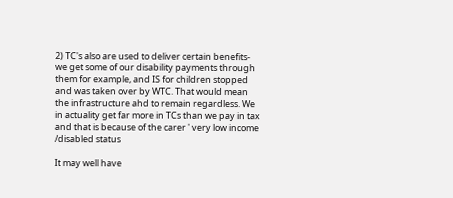2) TC's also are used to deliver certain benefits- we get some of our disability payments through them for example, and IS for children stopped and was taken over by WTC. That would mean the infrastructure ahd to remain regardless. We in actuality get far more in TCs than we pay in tax and that is because of the carer ' very low income /disabled status

It may well have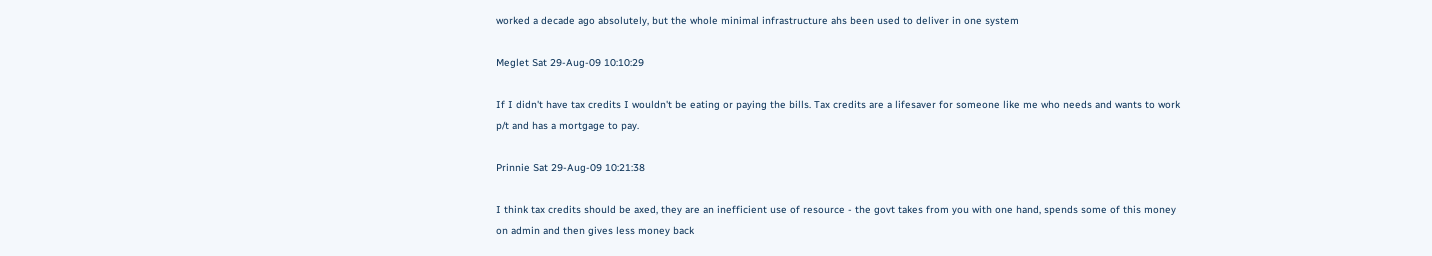worked a decade ago absolutely, but the whole minimal infrastructure ahs been used to deliver in one system

Meglet Sat 29-Aug-09 10:10:29

If I didn't have tax credits I wouldn't be eating or paying the bills. Tax credits are a lifesaver for someone like me who needs and wants to work p/t and has a mortgage to pay.

Prinnie Sat 29-Aug-09 10:21:38

I think tax credits should be axed, they are an inefficient use of resource - the govt takes from you with one hand, spends some of this money on admin and then gives less money back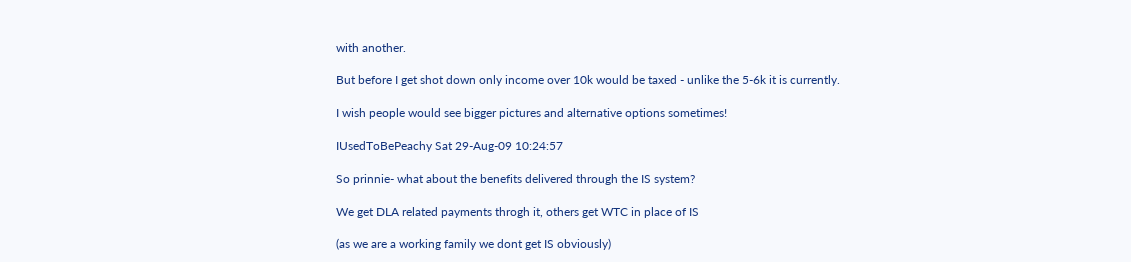with another.

But before I get shot down only income over 10k would be taxed - unlike the 5-6k it is currently.

I wish people would see bigger pictures and alternative options sometimes!

IUsedToBePeachy Sat 29-Aug-09 10:24:57

So prinnie- what about the benefits delivered through the IS system?

We get DLA related payments throgh it, others get WTC in place of IS

(as we are a working family we dont get IS obviously)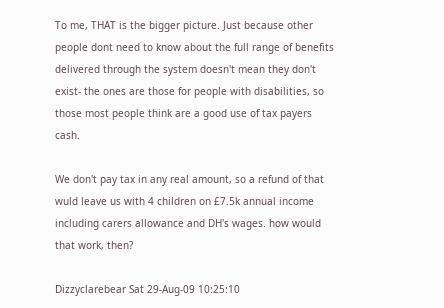To me, THAT is the bigger picture. Just because other people dont need to know about the full range of benefits delivered through the system doesn't mean they don't exist- the ones are those for people with disabilities, so those most people think are a good use of tax payers cash.

We don't pay tax in any real amount, so a refund of that wuld leave us with 4 children on £7.5k annual income including carers allowance and DH's wages. how would that work, then?

Dizzyclarebear Sat 29-Aug-09 10:25:10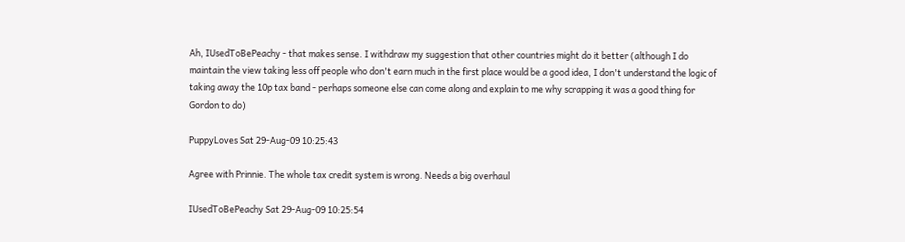Ah, IUsedToBePeachy - that makes sense. I withdraw my suggestion that other countries might do it better (although I do maintain the view taking less off people who don't earn much in the first place would be a good idea, I don't understand the logic of taking away the 10p tax band - perhaps someone else can come along and explain to me why scrapping it was a good thing for Gordon to do)

PuppyLoves Sat 29-Aug-09 10:25:43

Agree with Prinnie. The whole tax credit system is wrong. Needs a big overhaul

IUsedToBePeachy Sat 29-Aug-09 10:25:54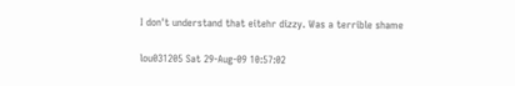I don't understand that eitehr dizzy. Was a terrible shame

lou031205 Sat 29-Aug-09 10:57:02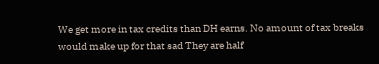We get more in tax credits than DH earns. No amount of tax breaks would make up for that sad They are half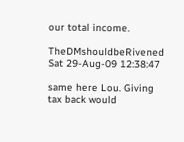our total income.

TheDMshouldbeRivened Sat 29-Aug-09 12:38:47

same here Lou. Giving tax back would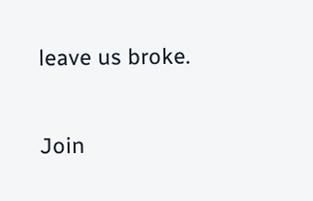leave us broke.

Join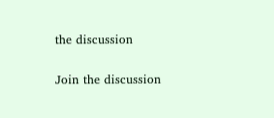the discussion

Join the discussion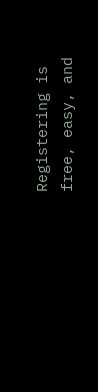Registering is free, easy, and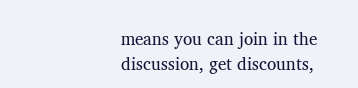means you can join in the discussion, get discounts,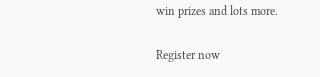win prizes and lots more.

Register now